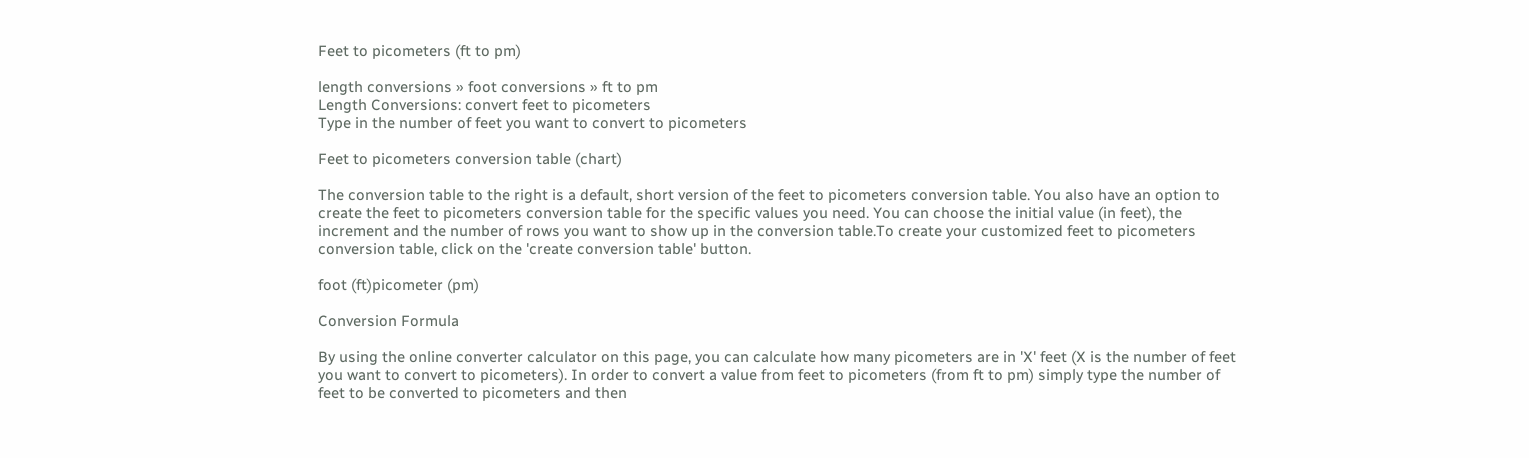Feet to picometers (ft to pm)

length conversions » foot conversions » ft to pm
Length Conversions: convert feet to picometers
Type in the number of feet you want to convert to picometers

Feet to picometers conversion table (chart)

The conversion table to the right is a default, short version of the feet to picometers conversion table. You also have an option to create the feet to picometers conversion table for the specific values you need. You can choose the initial value (in feet), the increment and the number of rows you want to show up in the conversion table.To create your customized feet to picometers conversion table, click on the 'create conversion table' button.

foot (ft)picometer (pm)

Conversion Formula

By using the online converter calculator on this page, you can calculate how many picometers are in 'X' feet (X is the number of feet you want to convert to picometers). In order to convert a value from feet to picometers (from ft to pm) simply type the number of feet to be converted to picometers and then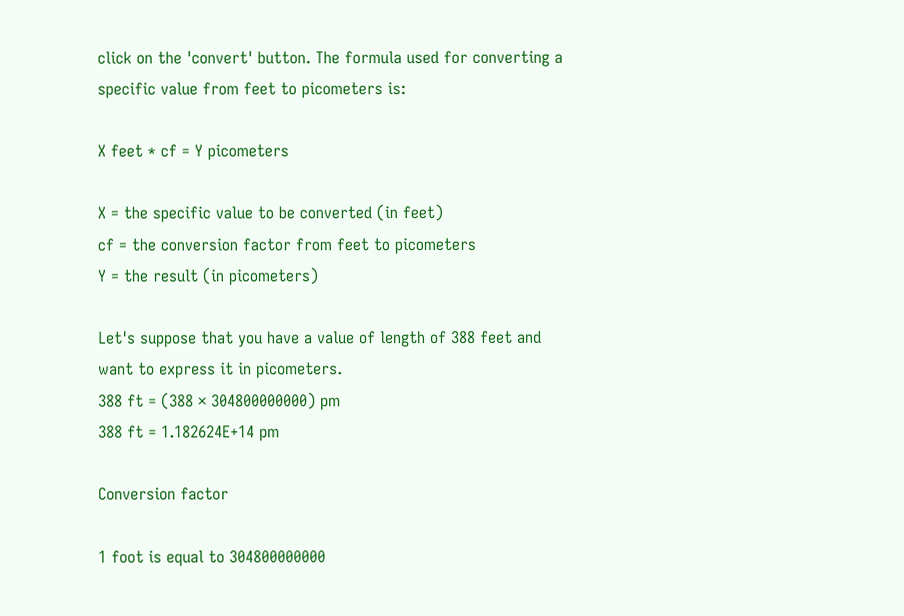click on the 'convert' button. The formula used for converting a specific value from feet to picometers is:

X feet * cf = Y picometers

X = the specific value to be converted (in feet)
cf = the conversion factor from feet to picometers
Y = the result (in picometers)

Let's suppose that you have a value of length of 388 feet and want to express it in picometers.
388 ft = (388 × 304800000000) pm
388 ft = 1.182624E+14 pm

Conversion factor

1 foot is equal to 304800000000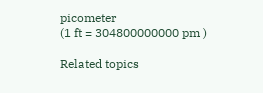picometer
(1 ft = 304800000000 pm )

Related topics